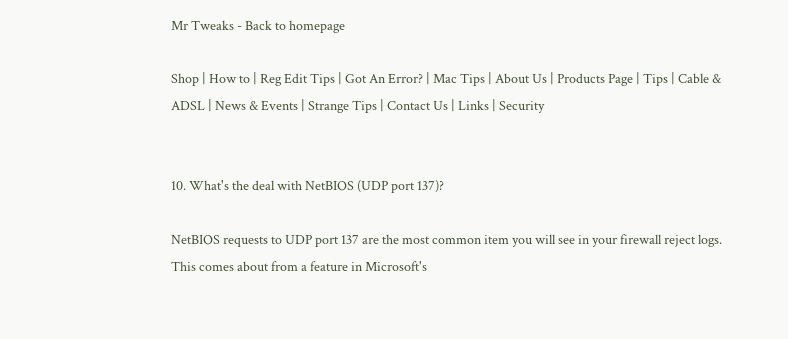Mr Tweaks - Back to homepage

Shop | How to | Reg Edit Tips | Got An Error? | Mac Tips | About Us | Products Page | Tips | Cable & ADSL | News & Events | Strange Tips | Contact Us | Links | Security


10. What's the deal with NetBIOS (UDP port 137)?

NetBIOS requests to UDP port 137 are the most common item you will see in your firewall reject logs. This comes about from a feature in Microsoft's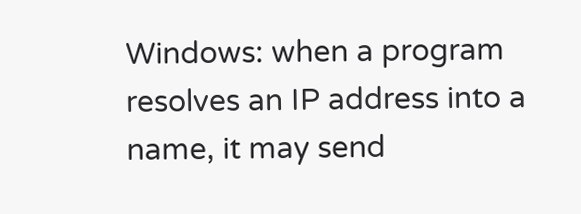Windows: when a program resolves an IP address into a name, it may send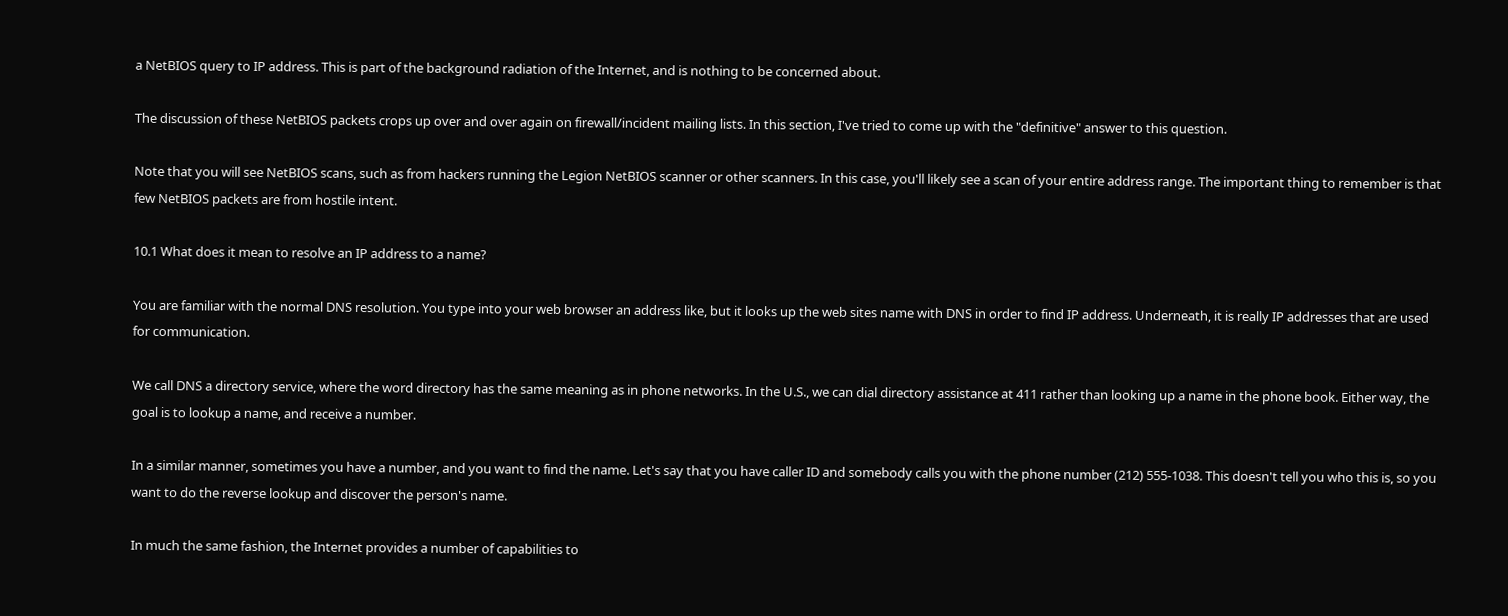a NetBIOS query to IP address. This is part of the background radiation of the Internet, and is nothing to be concerned about.

The discussion of these NetBIOS packets crops up over and over again on firewall/incident mailing lists. In this section, I've tried to come up with the "definitive" answer to this question.

Note that you will see NetBIOS scans, such as from hackers running the Legion NetBIOS scanner or other scanners. In this case, you'll likely see a scan of your entire address range. The important thing to remember is that few NetBIOS packets are from hostile intent.

10.1 What does it mean to resolve an IP address to a name?

You are familiar with the normal DNS resolution. You type into your web browser an address like, but it looks up the web sites name with DNS in order to find IP address. Underneath, it is really IP addresses that are used for communication.

We call DNS a directory service, where the word directory has the same meaning as in phone networks. In the U.S., we can dial directory assistance at 411 rather than looking up a name in the phone book. Either way, the goal is to lookup a name, and receive a number.

In a similar manner, sometimes you have a number, and you want to find the name. Let's say that you have caller ID and somebody calls you with the phone number (212) 555-1038. This doesn't tell you who this is, so you want to do the reverse lookup and discover the person's name.

In much the same fashion, the Internet provides a number of capabilities to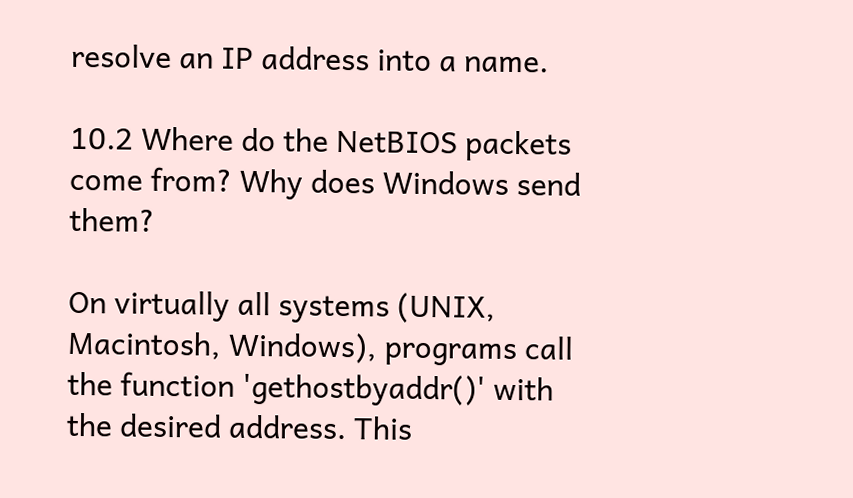resolve an IP address into a name.

10.2 Where do the NetBIOS packets come from? Why does Windows send them?

On virtually all systems (UNIX, Macintosh, Windows), programs call the function 'gethostbyaddr()' with the desired address. This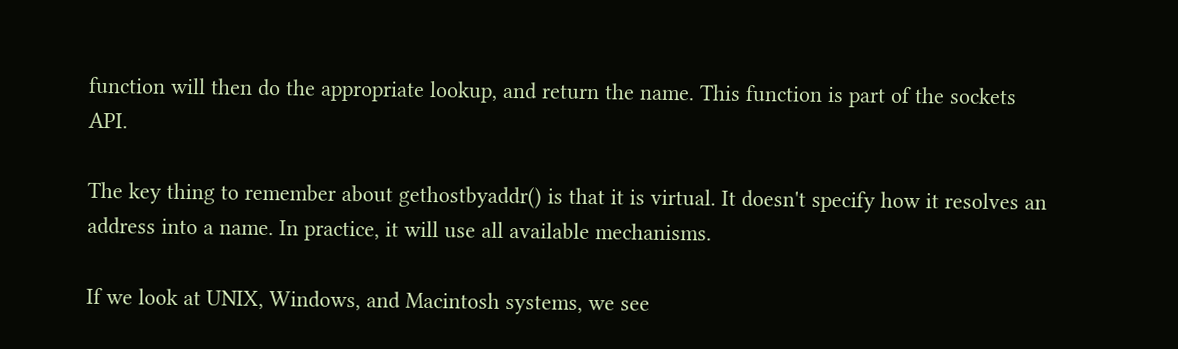function will then do the appropriate lookup, and return the name. This function is part of the sockets API.

The key thing to remember about gethostbyaddr() is that it is virtual. It doesn't specify how it resolves an address into a name. In practice, it will use all available mechanisms.

If we look at UNIX, Windows, and Macintosh systems, we see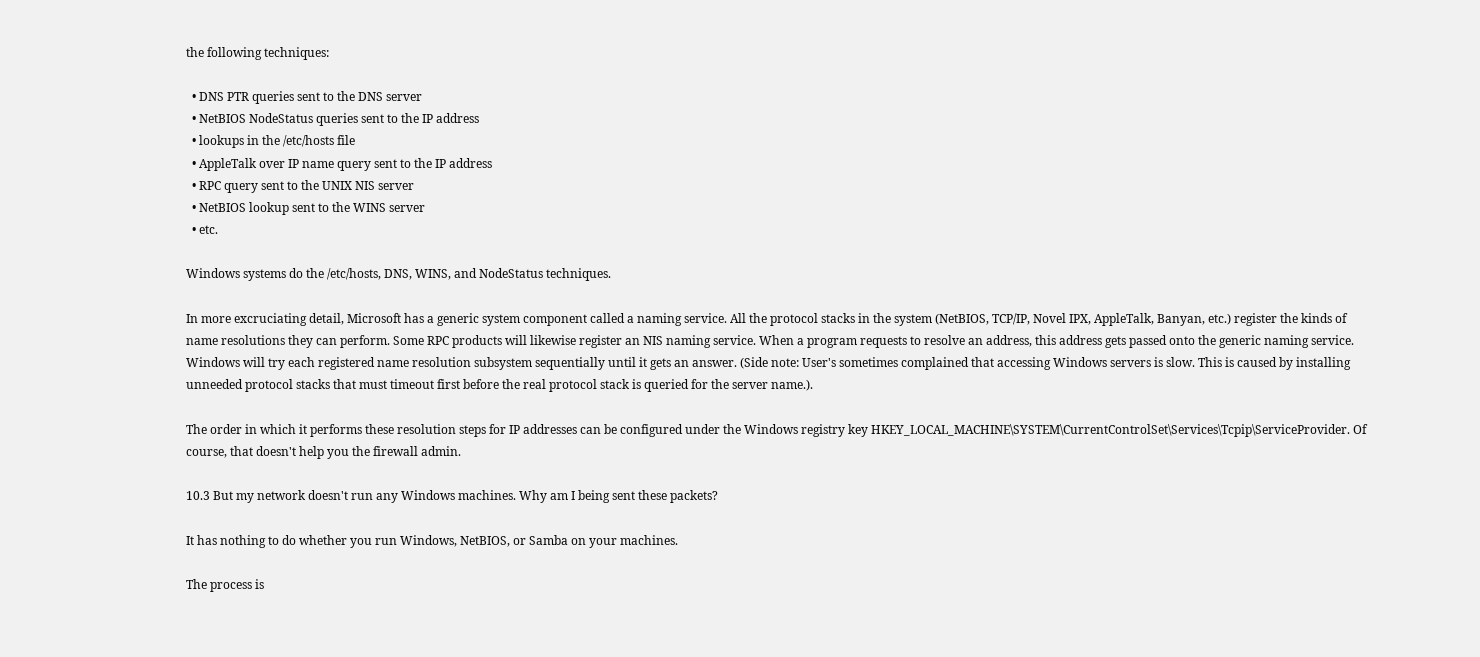the following techniques:

  • DNS PTR queries sent to the DNS server
  • NetBIOS NodeStatus queries sent to the IP address
  • lookups in the /etc/hosts file
  • AppleTalk over IP name query sent to the IP address
  • RPC query sent to the UNIX NIS server
  • NetBIOS lookup sent to the WINS server
  • etc.

Windows systems do the /etc/hosts, DNS, WINS, and NodeStatus techniques.

In more excruciating detail, Microsoft has a generic system component called a naming service. All the protocol stacks in the system (NetBIOS, TCP/IP, Novel IPX, AppleTalk, Banyan, etc.) register the kinds of name resolutions they can perform. Some RPC products will likewise register an NIS naming service. When a program requests to resolve an address, this address gets passed onto the generic naming service. Windows will try each registered name resolution subsystem sequentially until it gets an answer. (Side note: User's sometimes complained that accessing Windows servers is slow. This is caused by installing unneeded protocol stacks that must timeout first before the real protocol stack is queried for the server name.).

The order in which it performs these resolution steps for IP addresses can be configured under the Windows registry key HKEY_LOCAL_MACHINE\SYSTEM\CurrentControlSet\Services\Tcpip\ServiceProvider. Of course, that doesn't help you the firewall admin.

10.3 But my network doesn't run any Windows machines. Why am I being sent these packets?

It has nothing to do whether you run Windows, NetBIOS, or Samba on your machines.

The process is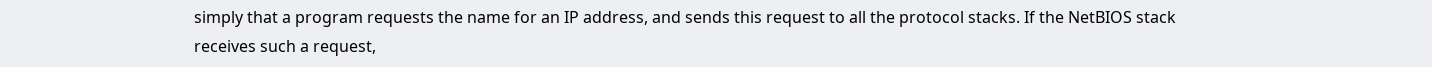simply that a program requests the name for an IP address, and sends this request to all the protocol stacks. If the NetBIOS stack receives such a request,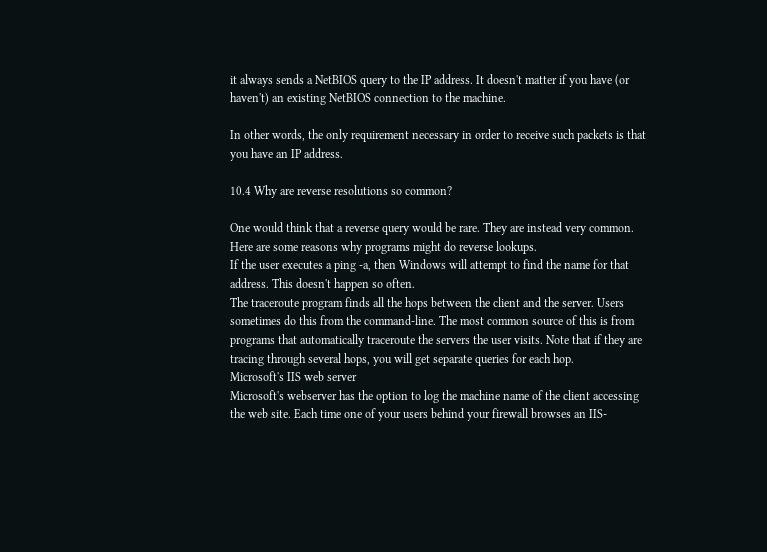it always sends a NetBIOS query to the IP address. It doesn't matter if you have (or haven't) an existing NetBIOS connection to the machine.

In other words, the only requirement necessary in order to receive such packets is that you have an IP address.

10.4 Why are reverse resolutions so common?

One would think that a reverse query would be rare. They are instead very common. Here are some reasons why programs might do reverse lookups.
If the user executes a ping -a, then Windows will attempt to find the name for that address. This doesn't happen so often.
The traceroute program finds all the hops between the client and the server. Users sometimes do this from the command-line. The most common source of this is from programs that automatically traceroute the servers the user visits. Note that if they are tracing through several hops, you will get separate queries for each hop.
Microsoft's IIS web server
Microsoft's webserver has the option to log the machine name of the client accessing the web site. Each time one of your users behind your firewall browses an IIS-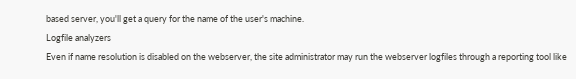based server, you'll get a query for the name of the user's machine.
Logfile analyzers
Even if name resolution is disabled on the webserver, the site administrator may run the webserver logfiles through a reporting tool like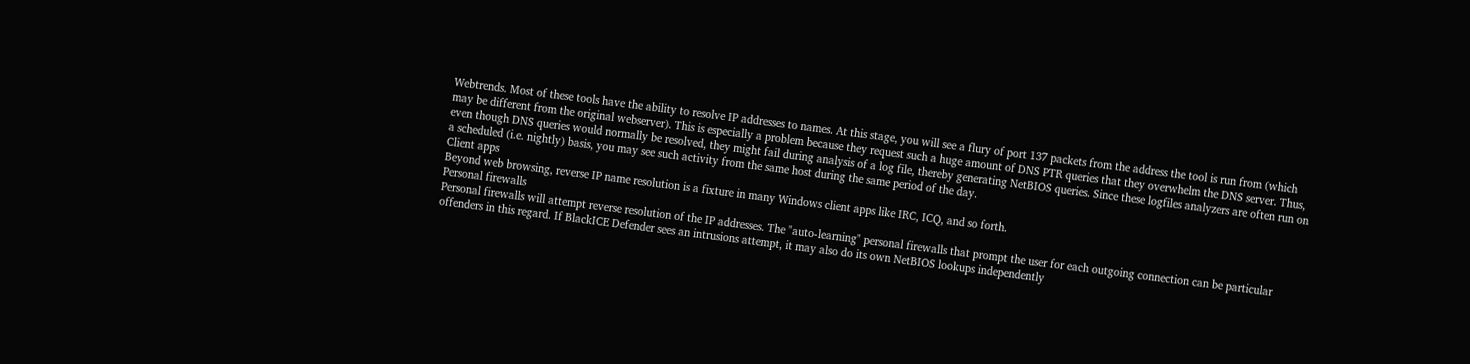Webtrends. Most of these tools have the ability to resolve IP addresses to names. At this stage, you will see a flury of port 137 packets from the address the tool is run from (which may be different from the original webserver). This is especially a problem because they request such a huge amount of DNS PTR queries that they overwhelm the DNS server. Thus, even though DNS queries would normally be resolved, they might fail during analysis of a log file, thereby generating NetBIOS queries. Since these logfiles analyzers are often run on a scheduled (i.e. nightly) basis, you may see such activity from the same host during the same period of the day.
Client apps
Beyond web browsing, reverse IP name resolution is a fixture in many Windows client apps like IRC, ICQ, and so forth.
Personal firewalls
Personal firewalls will attempt reverse resolution of the IP addresses. The "auto-learning" personal firewalls that prompt the user for each outgoing connection can be particular offenders in this regard. If BlackICE Defender sees an intrusions attempt, it may also do its own NetBIOS lookups independently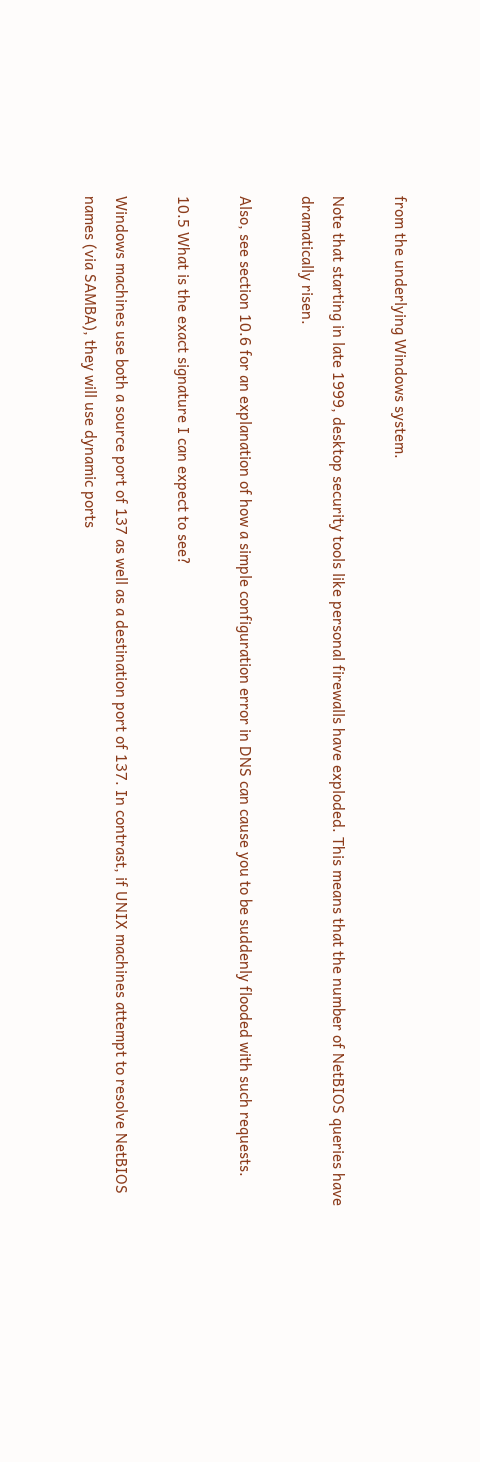from the underlying Windows system.

Note that starting in late 1999, desktop security tools like personal firewalls have exploded. This means that the number of NetBIOS queries have dramatically risen.

Also, see section 10.6 for an explanation of how a simple configuration error in DNS can cause you to be suddenly flooded with such requests.

10.5 What is the exact signature I can expect to see?

Windows machines use both a source port of 137 as well as a destination port of 137. In contrast, if UNIX machines attempt to resolve NetBIOS names (via SAMBA), they will use dynamic ports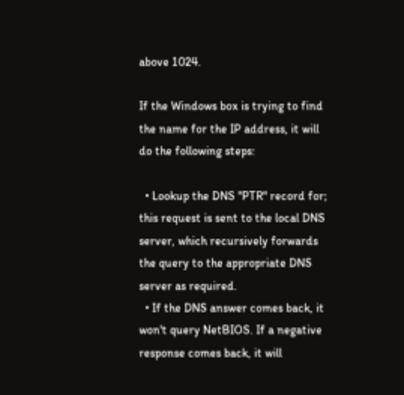above 1024.

If the Windows box is trying to find the name for the IP address, it will do the following steps:

  • Lookup the DNS "PTR" record for; this request is sent to the local DNS server, which recursively forwards the query to the appropriate DNS server as required.
  • If the DNS answer comes back, it won't query NetBIOS. If a negative response comes back, it will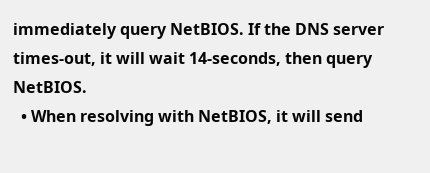immediately query NetBIOS. If the DNS server times-out, it will wait 14-seconds, then query NetBIOS.
  • When resolving with NetBIOS, it will send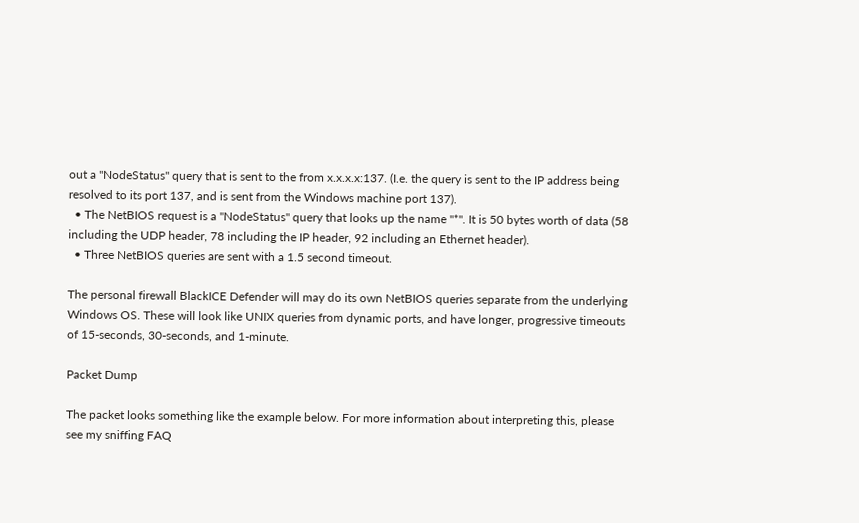out a "NodeStatus" query that is sent to the from x.x.x.x:137. (I.e. the query is sent to the IP address being resolved to its port 137, and is sent from the Windows machine port 137).
  • The NetBIOS request is a "NodeStatus" query that looks up the name "*". It is 50 bytes worth of data (58 including the UDP header, 78 including the IP header, 92 including an Ethernet header).
  • Three NetBIOS queries are sent with a 1.5 second timeout.

The personal firewall BlackICE Defender will may do its own NetBIOS queries separate from the underlying Windows OS. These will look like UNIX queries from dynamic ports, and have longer, progressive timeouts of 15-seconds, 30-seconds, and 1-minute.

Packet Dump

The packet looks something like the example below. For more information about interpreting this, please see my sniffing FAQ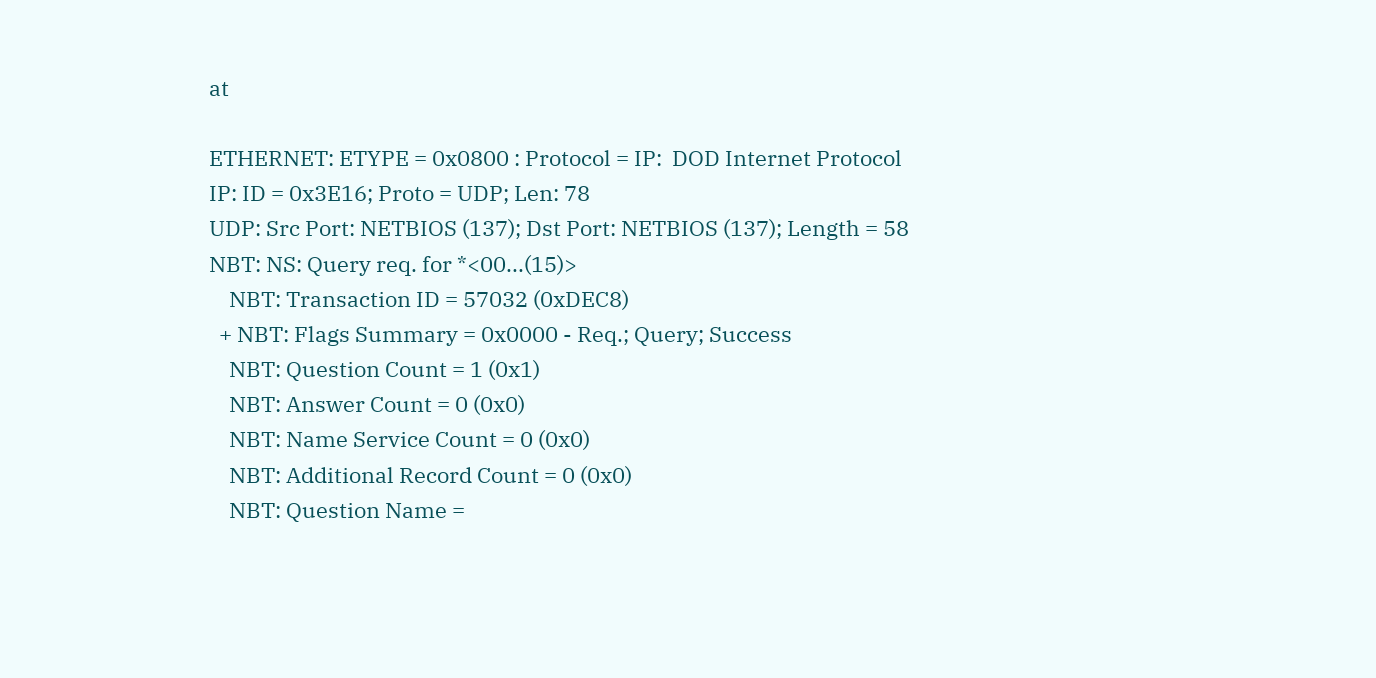at

ETHERNET: ETYPE = 0x0800 : Protocol = IP:  DOD Internet Protocol
IP: ID = 0x3E16; Proto = UDP; Len: 78
UDP: Src Port: NETBIOS (137); Dst Port: NETBIOS (137); Length = 58
NBT: NS: Query req. for *<00...(15)>
    NBT: Transaction ID = 57032 (0xDEC8)
  + NBT: Flags Summary = 0x0000 - Req.; Query; Success
    NBT: Question Count = 1 (0x1)
    NBT: Answer Count = 0 (0x0)
    NBT: Name Service Count = 0 (0x0)
    NBT: Additional Record Count = 0 (0x0)
    NBT: Question Name =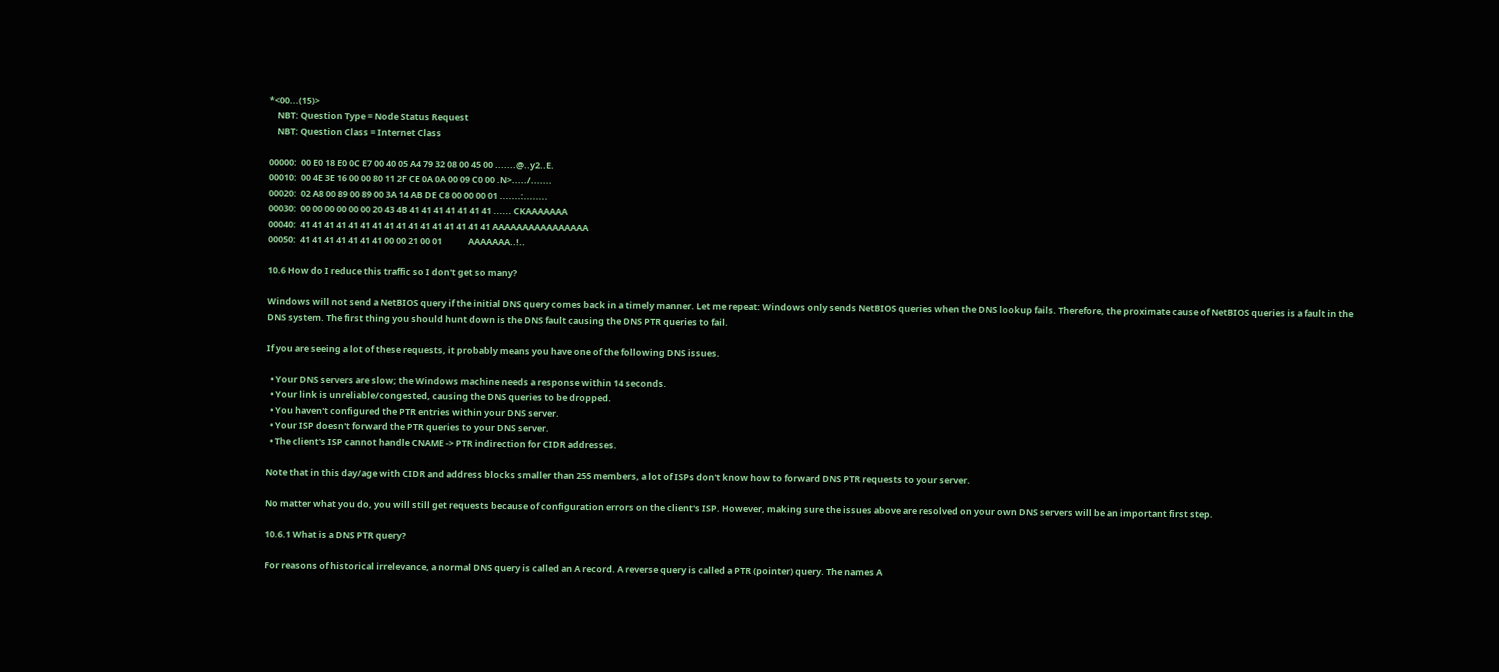*<00...(15)>
    NBT: Question Type = Node Status Request
    NBT: Question Class = Internet Class

00000:  00 E0 18 E0 0C E7 00 40 05 A4 79 32 08 00 45 00 .......@..y2..E.
00010:  00 4E 3E 16 00 00 80 11 2F CE 0A 0A 00 09 C0 00 .N>...../.......
00020:  02 A8 00 89 00 89 00 3A 14 AB DE C8 00 00 00 01 .......:........
00030:  00 00 00 00 00 00 20 43 4B 41 41 41 41 41 41 41 ...... CKAAAAAAA
00040:  41 41 41 41 41 41 41 41 41 41 41 41 41 41 41 41 AAAAAAAAAAAAAAAA
00050:  41 41 41 41 41 41 41 00 00 21 00 01             AAAAAAA..!..

10.6 How do I reduce this traffic so I don't get so many?

Windows will not send a NetBIOS query if the initial DNS query comes back in a timely manner. Let me repeat: Windows only sends NetBIOS queries when the DNS lookup fails. Therefore, the proximate cause of NetBIOS queries is a fault in the DNS system. The first thing you should hunt down is the DNS fault causing the DNS PTR queries to fail.

If you are seeing a lot of these requests, it probably means you have one of the following DNS issues.

  • Your DNS servers are slow; the Windows machine needs a response within 14 seconds.
  • Your link is unreliable/congested, causing the DNS queries to be dropped.
  • You haven't configured the PTR entries within your DNS server.
  • Your ISP doesn't forward the PTR queries to your DNS server.
  • The client's ISP cannot handle CNAME -> PTR indirection for CIDR addresses.

Note that in this day/age with CIDR and address blocks smaller than 255 members, a lot of ISPs don't know how to forward DNS PTR requests to your server.

No matter what you do, you will still get requests because of configuration errors on the client's ISP. However, making sure the issues above are resolved on your own DNS servers will be an important first step.

10.6.1 What is a DNS PTR query?

For reasons of historical irrelevance, a normal DNS query is called an A record. A reverse query is called a PTR (pointer) query. The names A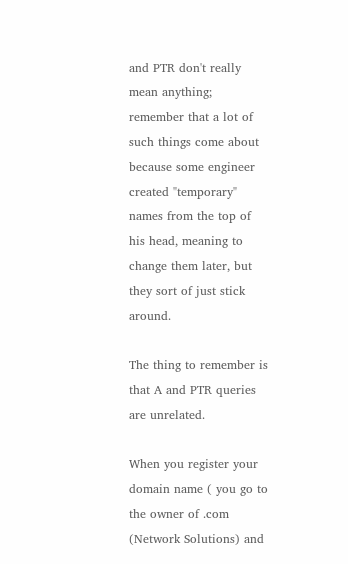and PTR don't really mean anything; remember that a lot of such things come about because some engineer created "temporary" names from the top of his head, meaning to change them later, but they sort of just stick around.

The thing to remember is that A and PTR queries are unrelated.

When you register your domain name ( you go to the owner of .com (Network Solutions) and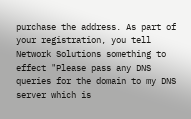purchase the address. As part of your registration, you tell Network Solutions something to effect "Please pass any DNS queries for the domain to my DNS server which is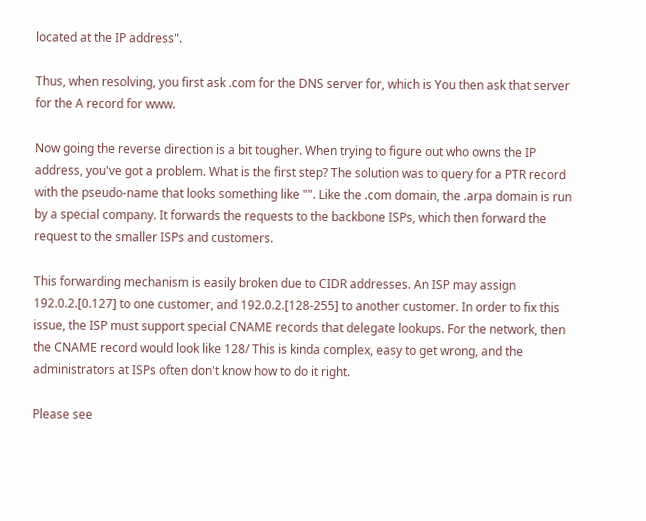located at the IP address".

Thus, when resolving, you first ask .com for the DNS server for, which is You then ask that server for the A record for www.

Now going the reverse direction is a bit tougher. When trying to figure out who owns the IP address, you've got a problem. What is the first step? The solution was to query for a PTR record with the pseudo-name that looks something like "". Like the .com domain, the .arpa domain is run by a special company. It forwards the requests to the backbone ISPs, which then forward the request to the smaller ISPs and customers.

This forwarding mechanism is easily broken due to CIDR addresses. An ISP may assign 192.0.2.[0.127] to one customer, and 192.0.2.[128-255] to another customer. In order to fix this issue, the ISP must support special CNAME records that delegate lookups. For the network, then the CNAME record would look like 128/ This is kinda complex, easy to get wrong, and the administrators at ISPs often don't know how to do it right.

Please see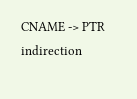CNAME -> PTR indirection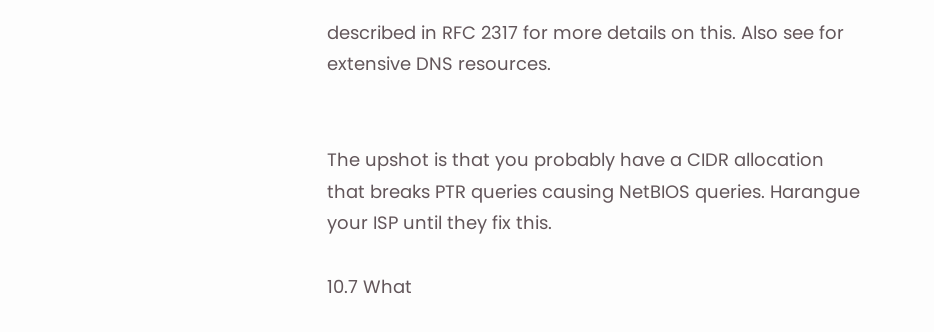described in RFC 2317 for more details on this. Also see for extensive DNS resources.


The upshot is that you probably have a CIDR allocation that breaks PTR queries causing NetBIOS queries. Harangue your ISP until they fix this.

10.7 What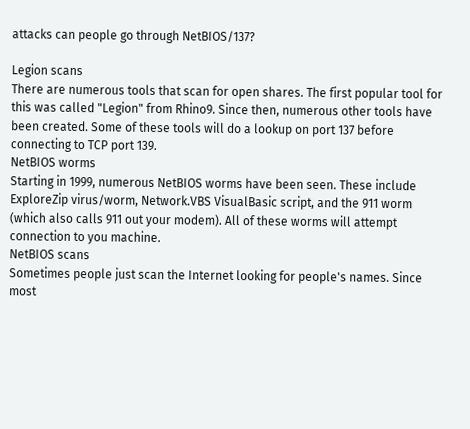attacks can people go through NetBIOS/137?

Legion scans
There are numerous tools that scan for open shares. The first popular tool for this was called "Legion" from Rhino9. Since then, numerous other tools have been created. Some of these tools will do a lookup on port 137 before connecting to TCP port 139.
NetBIOS worms
Starting in 1999, numerous NetBIOS worms have been seen. These include ExploreZip virus/worm, Network.VBS VisualBasic script, and the 911 worm (which also calls 911 out your modem). All of these worms will attempt connection to you machine.
NetBIOS scans
Sometimes people just scan the Internet looking for people's names. Since most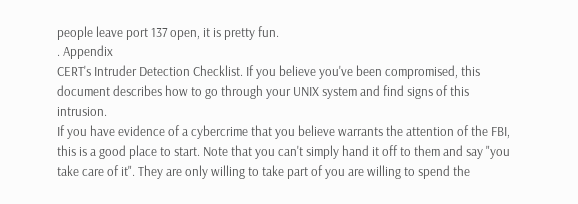people leave port 137 open, it is pretty fun.
. Appendix
CERT's Intruder Detection Checklist. If you believe you've been compromised, this document describes how to go through your UNIX system and find signs of this intrusion.
If you have evidence of a cybercrime that you believe warrants the attention of the FBI, this is a good place to start. Note that you can't simply hand it off to them and say "you take care of it". They are only willing to take part of you are willing to spend the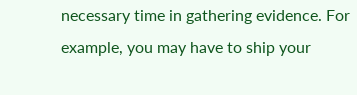necessary time in gathering evidence. For example, you may have to ship your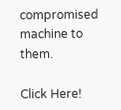compromised machine to them.

Click Here!